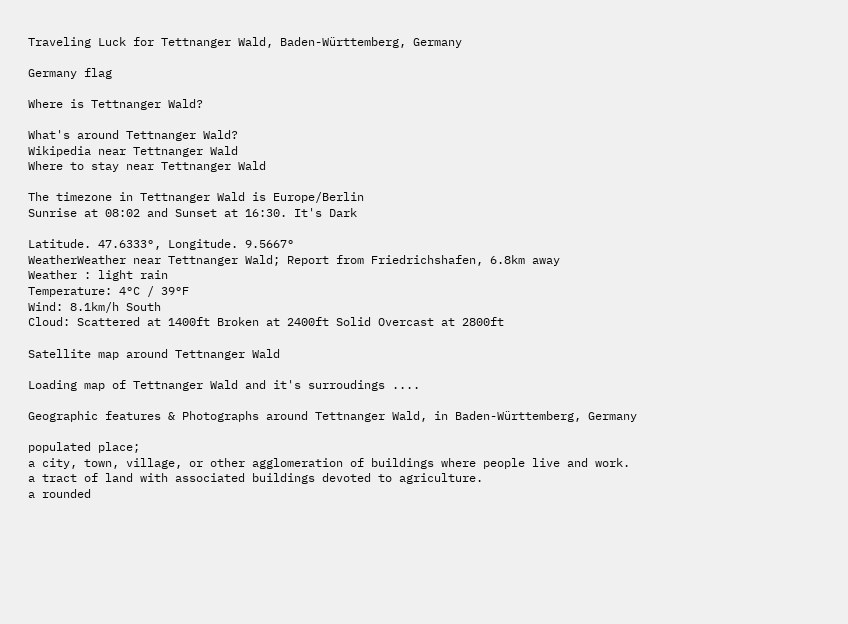Traveling Luck for Tettnanger Wald, Baden-Württemberg, Germany

Germany flag

Where is Tettnanger Wald?

What's around Tettnanger Wald?
Wikipedia near Tettnanger Wald
Where to stay near Tettnanger Wald

The timezone in Tettnanger Wald is Europe/Berlin
Sunrise at 08:02 and Sunset at 16:30. It's Dark

Latitude. 47.6333°, Longitude. 9.5667°
WeatherWeather near Tettnanger Wald; Report from Friedrichshafen, 6.8km away
Weather : light rain
Temperature: 4°C / 39°F
Wind: 8.1km/h South
Cloud: Scattered at 1400ft Broken at 2400ft Solid Overcast at 2800ft

Satellite map around Tettnanger Wald

Loading map of Tettnanger Wald and it's surroudings ....

Geographic features & Photographs around Tettnanger Wald, in Baden-Württemberg, Germany

populated place;
a city, town, village, or other agglomeration of buildings where people live and work.
a tract of land with associated buildings devoted to agriculture.
a rounded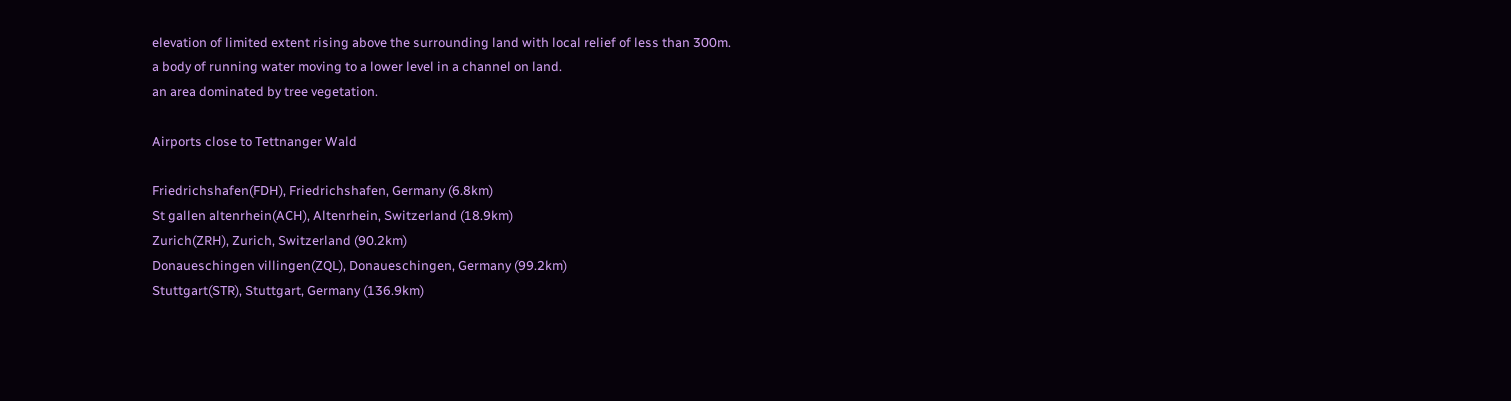elevation of limited extent rising above the surrounding land with local relief of less than 300m.
a body of running water moving to a lower level in a channel on land.
an area dominated by tree vegetation.

Airports close to Tettnanger Wald

Friedrichshafen(FDH), Friedrichshafen, Germany (6.8km)
St gallen altenrhein(ACH), Altenrhein, Switzerland (18.9km)
Zurich(ZRH), Zurich, Switzerland (90.2km)
Donaueschingen villingen(ZQL), Donaueschingen, Germany (99.2km)
Stuttgart(STR), Stuttgart, Germany (136.9km)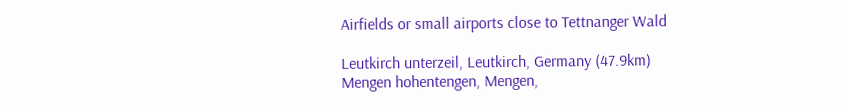Airfields or small airports close to Tettnanger Wald

Leutkirch unterzeil, Leutkirch, Germany (47.9km)
Mengen hohentengen, Mengen,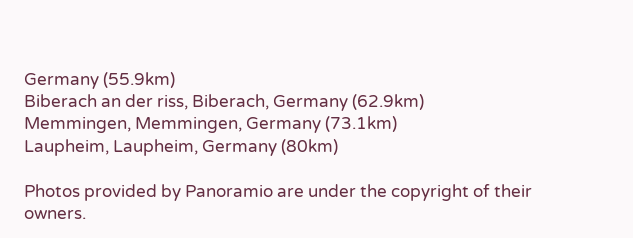Germany (55.9km)
Biberach an der riss, Biberach, Germany (62.9km)
Memmingen, Memmingen, Germany (73.1km)
Laupheim, Laupheim, Germany (80km)

Photos provided by Panoramio are under the copyright of their owners.